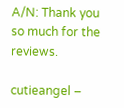A/N: Thank you so much for the reviews.

cutieangel –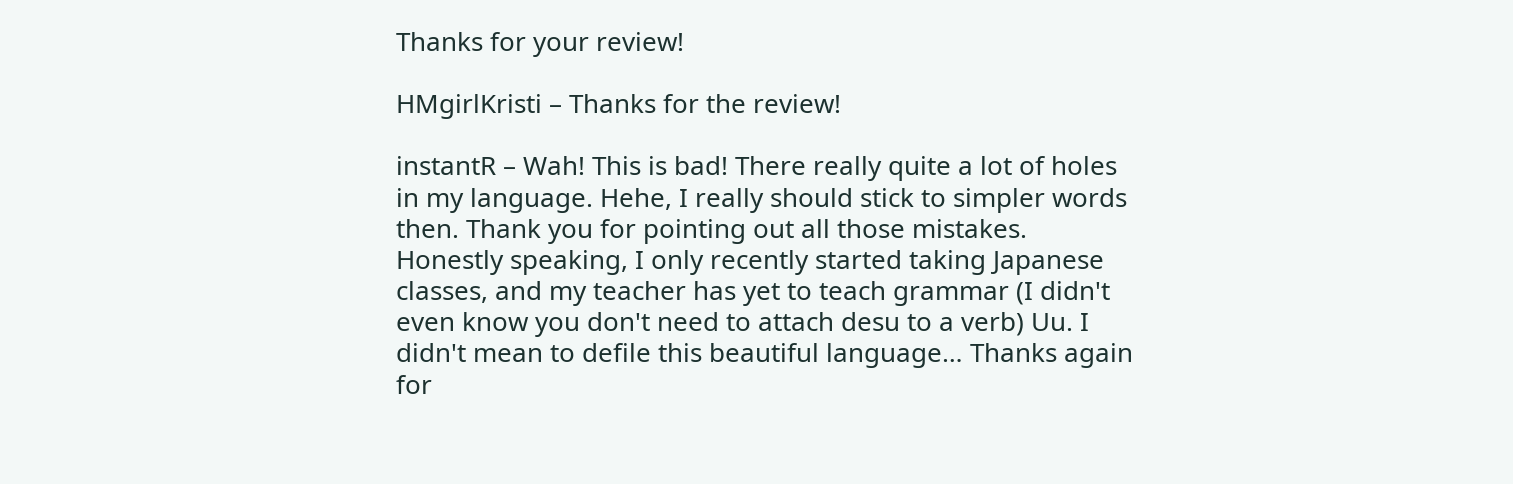Thanks for your review!

HMgirlKristi – Thanks for the review!

instantR – Wah! This is bad! There really quite a lot of holes in my language. Hehe, I really should stick to simpler words then. Thank you for pointing out all those mistakes. Honestly speaking, I only recently started taking Japanese classes, and my teacher has yet to teach grammar (I didn't even know you don't need to attach desu to a verb) Uu. I didn't mean to defile this beautiful language… Thanks again for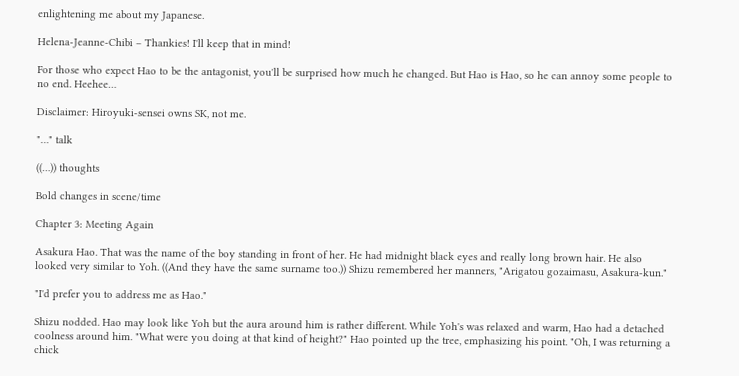enlightening me about my Japanese.

Helena-Jeanne-Chibi – Thankies! I'll keep that in mind!

For those who expect Hao to be the antagonist, you'll be surprised how much he changed. But Hao is Hao, so he can annoy some people to no end. Heehee…

Disclaimer: Hiroyuki-sensei owns SK, not me.

"…" talk

((…)) thoughts

Bold changes in scene/time

Chapter 3: Meeting Again

Asakura Hao. That was the name of the boy standing in front of her. He had midnight black eyes and really long brown hair. He also looked very similar to Yoh. ((And they have the same surname too.)) Shizu remembered her manners, "Arigatou gozaimasu, Asakura-kun."

"I'd prefer you to address me as Hao."

Shizu nodded. Hao may look like Yoh but the aura around him is rather different. While Yoh's was relaxed and warm, Hao had a detached coolness around him. "What were you doing at that kind of height?" Hao pointed up the tree, emphasizing his point. "Oh, I was returning a chick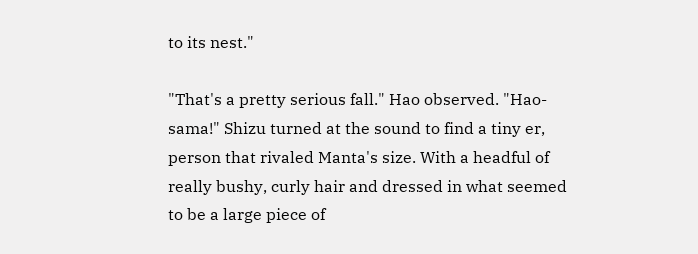to its nest."

"That's a pretty serious fall." Hao observed. "Hao-sama!" Shizu turned at the sound to find a tiny er, person that rivaled Manta's size. With a headful of really bushy, curly hair and dressed in what seemed to be a large piece of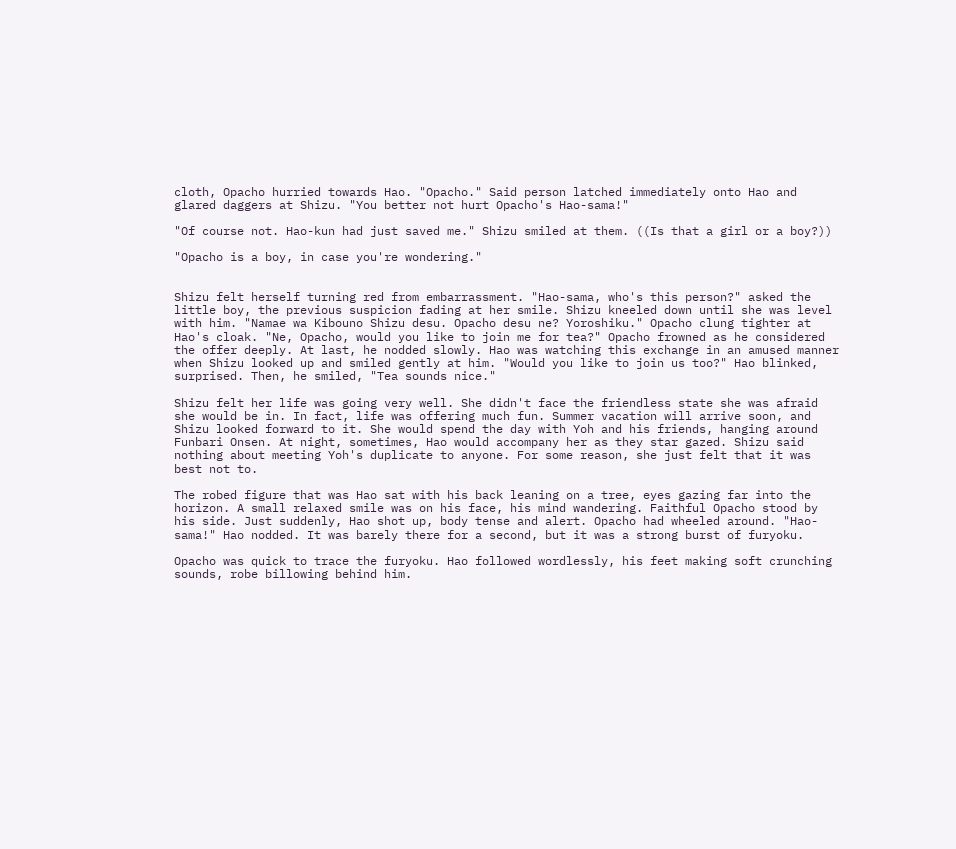cloth, Opacho hurried towards Hao. "Opacho." Said person latched immediately onto Hao and glared daggers at Shizu. "You better not hurt Opacho's Hao-sama!"

"Of course not. Hao-kun had just saved me." Shizu smiled at them. ((Is that a girl or a boy?))

"Opacho is a boy, in case you're wondering."


Shizu felt herself turning red from embarrassment. "Hao-sama, who's this person?" asked the little boy, the previous suspicion fading at her smile. Shizu kneeled down until she was level with him. "Namae wa Kibouno Shizu desu. Opacho desu ne? Yoroshiku." Opacho clung tighter at Hao's cloak. "Ne, Opacho, would you like to join me for tea?" Opacho frowned as he considered the offer deeply. At last, he nodded slowly. Hao was watching this exchange in an amused manner when Shizu looked up and smiled gently at him. "Would you like to join us too?" Hao blinked, surprised. Then, he smiled, "Tea sounds nice."

Shizu felt her life was going very well. She didn't face the friendless state she was afraid she would be in. In fact, life was offering much fun. Summer vacation will arrive soon, and Shizu looked forward to it. She would spend the day with Yoh and his friends, hanging around Funbari Onsen. At night, sometimes, Hao would accompany her as they star gazed. Shizu said nothing about meeting Yoh's duplicate to anyone. For some reason, she just felt that it was best not to.

The robed figure that was Hao sat with his back leaning on a tree, eyes gazing far into the horizon. A small relaxed smile was on his face, his mind wandering. Faithful Opacho stood by his side. Just suddenly, Hao shot up, body tense and alert. Opacho had wheeled around. "Hao-sama!" Hao nodded. It was barely there for a second, but it was a strong burst of furyoku.

Opacho was quick to trace the furyoku. Hao followed wordlessly, his feet making soft crunching sounds, robe billowing behind him.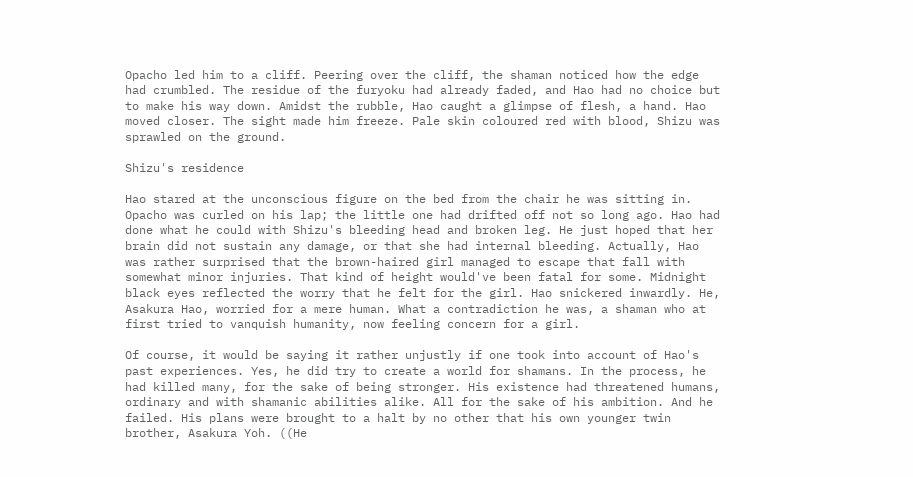Opacho led him to a cliff. Peering over the cliff, the shaman noticed how the edge had crumbled. The residue of the furyoku had already faded, and Hao had no choice but to make his way down. Amidst the rubble, Hao caught a glimpse of flesh, a hand. Hao moved closer. The sight made him freeze. Pale skin coloured red with blood, Shizu was sprawled on the ground.

Shizu's residence

Hao stared at the unconscious figure on the bed from the chair he was sitting in. Opacho was curled on his lap; the little one had drifted off not so long ago. Hao had done what he could with Shizu's bleeding head and broken leg. He just hoped that her brain did not sustain any damage, or that she had internal bleeding. Actually, Hao was rather surprised that the brown-haired girl managed to escape that fall with somewhat minor injuries. That kind of height would've been fatal for some. Midnight black eyes reflected the worry that he felt for the girl. Hao snickered inwardly. He, Asakura Hao, worried for a mere human. What a contradiction he was, a shaman who at first tried to vanquish humanity, now feeling concern for a girl.

Of course, it would be saying it rather unjustly if one took into account of Hao's past experiences. Yes, he did try to create a world for shamans. In the process, he had killed many, for the sake of being stronger. His existence had threatened humans, ordinary and with shamanic abilities alike. All for the sake of his ambition. And he failed. His plans were brought to a halt by no other that his own younger twin brother, Asakura Yoh. ((He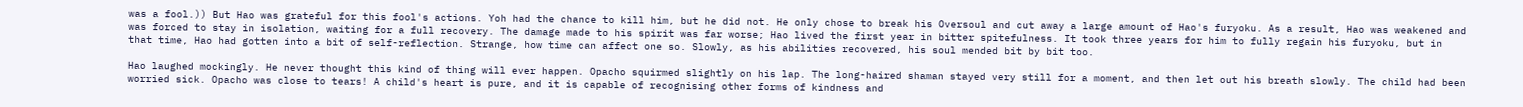was a fool.)) But Hao was grateful for this fool's actions. Yoh had the chance to kill him, but he did not. He only chose to break his Oversoul and cut away a large amount of Hao's furyoku. As a result, Hao was weakened and was forced to stay in isolation, waiting for a full recovery. The damage made to his spirit was far worse; Hao lived the first year in bitter spitefulness. It took three years for him to fully regain his furyoku, but in that time, Hao had gotten into a bit of self-reflection. Strange, how time can affect one so. Slowly, as his abilities recovered, his soul mended bit by bit too.

Hao laughed mockingly. He never thought this kind of thing will ever happen. Opacho squirmed slightly on his lap. The long-haired shaman stayed very still for a moment, and then let out his breath slowly. The child had been worried sick. Opacho was close to tears! A child's heart is pure, and it is capable of recognising other forms of kindness and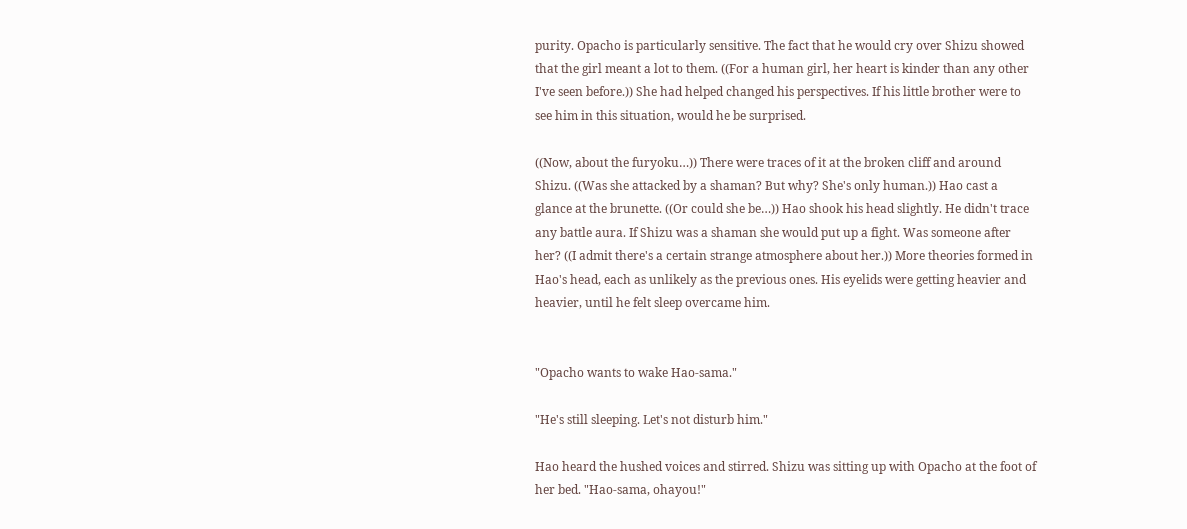purity. Opacho is particularly sensitive. The fact that he would cry over Shizu showed that the girl meant a lot to them. ((For a human girl, her heart is kinder than any other I've seen before.)) She had helped changed his perspectives. If his little brother were to see him in this situation, would he be surprised.

((Now, about the furyoku…)) There were traces of it at the broken cliff and around Shizu. ((Was she attacked by a shaman? But why? She's only human.)) Hao cast a glance at the brunette. ((Or could she be…)) Hao shook his head slightly. He didn't trace any battle aura. If Shizu was a shaman she would put up a fight. Was someone after her? ((I admit there's a certain strange atmosphere about her.)) More theories formed in Hao's head, each as unlikely as the previous ones. His eyelids were getting heavier and heavier, until he felt sleep overcame him.


"Opacho wants to wake Hao-sama."

"He's still sleeping. Let's not disturb him."

Hao heard the hushed voices and stirred. Shizu was sitting up with Opacho at the foot of her bed. "Hao-sama, ohayou!"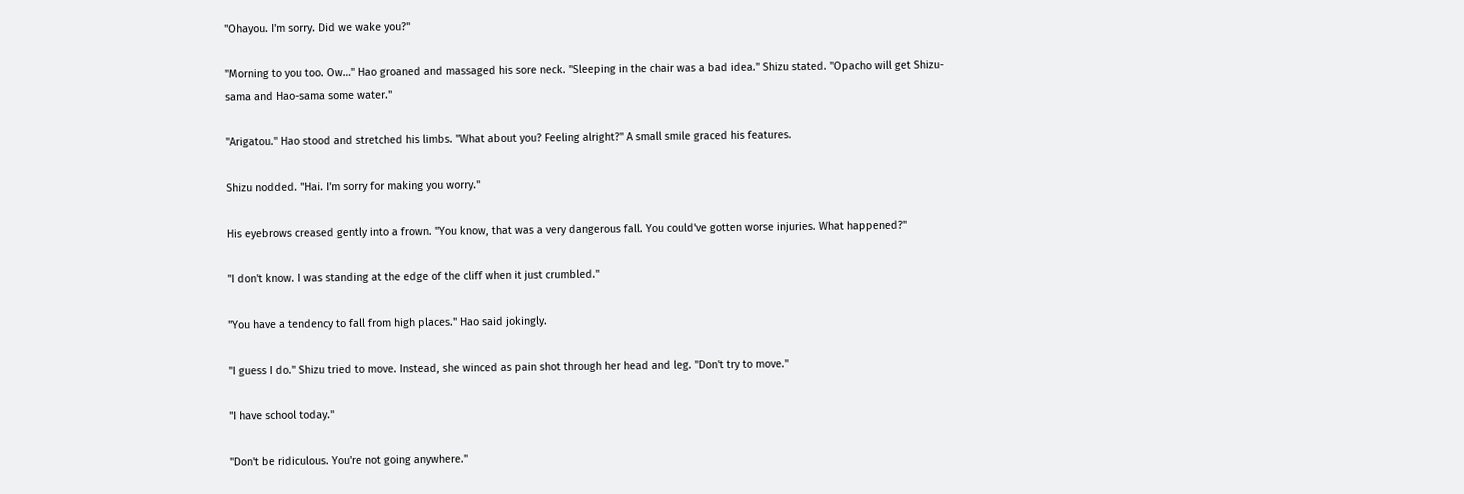"Ohayou. I'm sorry. Did we wake you?"

"Morning to you too. Ow…" Hao groaned and massaged his sore neck. "Sleeping in the chair was a bad idea." Shizu stated. "Opacho will get Shizu-sama and Hao-sama some water."

"Arigatou." Hao stood and stretched his limbs. "What about you? Feeling alright?" A small smile graced his features.

Shizu nodded. "Hai. I'm sorry for making you worry."

His eyebrows creased gently into a frown. "You know, that was a very dangerous fall. You could've gotten worse injuries. What happened?"

"I don't know. I was standing at the edge of the cliff when it just crumbled."

"You have a tendency to fall from high places." Hao said jokingly.

"I guess I do." Shizu tried to move. Instead, she winced as pain shot through her head and leg. "Don't try to move."

"I have school today."

"Don't be ridiculous. You're not going anywhere."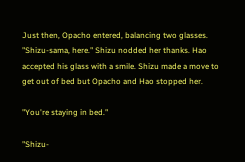Just then, Opacho entered, balancing two glasses. "Shizu-sama, here." Shizu nodded her thanks. Hao accepted his glass with a smile. Shizu made a move to get out of bed but Opacho and Hao stopped her.

"You're staying in bed."

"Shizu-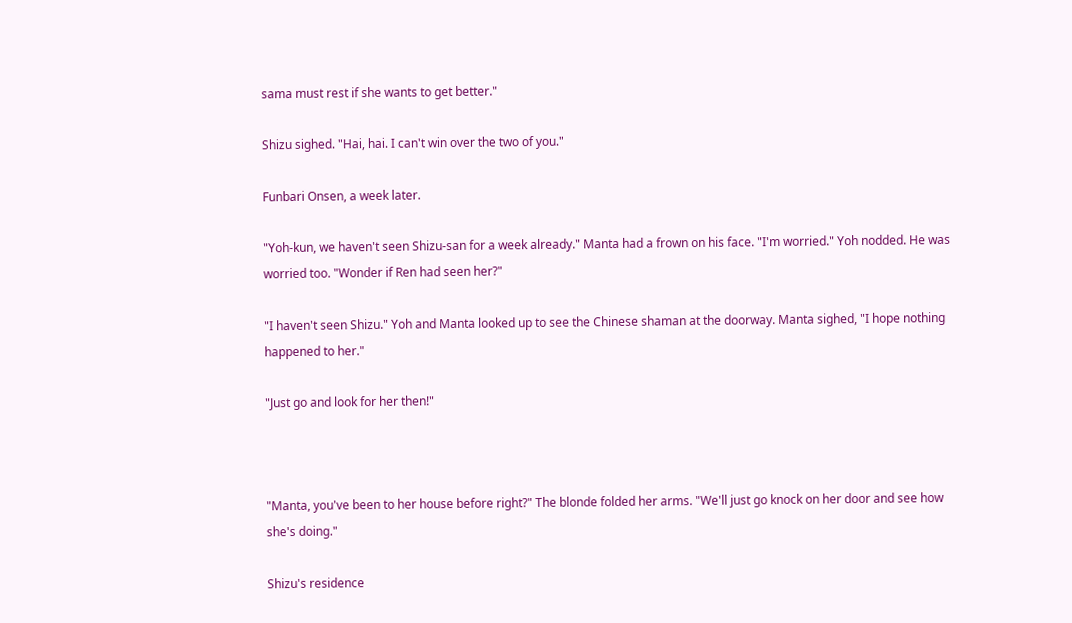sama must rest if she wants to get better."

Shizu sighed. "Hai, hai. I can't win over the two of you."

Funbari Onsen, a week later.

"Yoh-kun, we haven't seen Shizu-san for a week already." Manta had a frown on his face. "I'm worried." Yoh nodded. He was worried too. "Wonder if Ren had seen her?"

"I haven't seen Shizu." Yoh and Manta looked up to see the Chinese shaman at the doorway. Manta sighed, "I hope nothing happened to her."

"Just go and look for her then!"



"Manta, you've been to her house before right?" The blonde folded her arms. "We'll just go knock on her door and see how she's doing."

Shizu's residence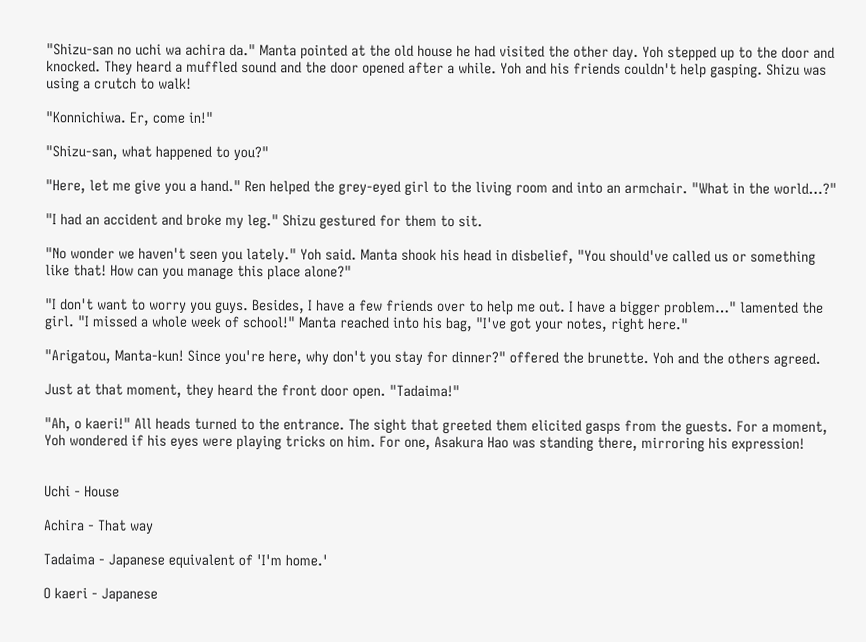"Shizu-san no uchi wa achira da." Manta pointed at the old house he had visited the other day. Yoh stepped up to the door and knocked. They heard a muffled sound and the door opened after a while. Yoh and his friends couldn't help gasping. Shizu was using a crutch to walk!

"Konnichiwa. Er, come in!"

"Shizu-san, what happened to you?"

"Here, let me give you a hand." Ren helped the grey-eyed girl to the living room and into an armchair. "What in the world…?"

"I had an accident and broke my leg." Shizu gestured for them to sit.

"No wonder we haven't seen you lately." Yoh said. Manta shook his head in disbelief, "You should've called us or something like that! How can you manage this place alone?"

"I don't want to worry you guys. Besides, I have a few friends over to help me out. I have a bigger problem…" lamented the girl. "I missed a whole week of school!" Manta reached into his bag, "I've got your notes, right here."

"Arigatou, Manta-kun! Since you're here, why don't you stay for dinner?" offered the brunette. Yoh and the others agreed.

Just at that moment, they heard the front door open. "Tadaima!"

"Ah, o kaeri!" All heads turned to the entrance. The sight that greeted them elicited gasps from the guests. For a moment, Yoh wondered if his eyes were playing tricks on him. For one, Asakura Hao was standing there, mirroring his expression!


Uchi - House

Achira - That way

Tadaima - Japanese equivalent of 'I'm home.'

O kaeri - Japanese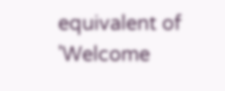equivalent of 'Welcome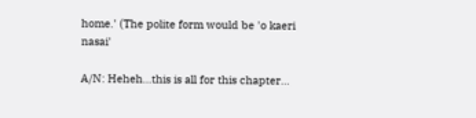home.' (The polite form would be 'o kaeri nasai'

A/N: Heheh…this is all for this chapter…